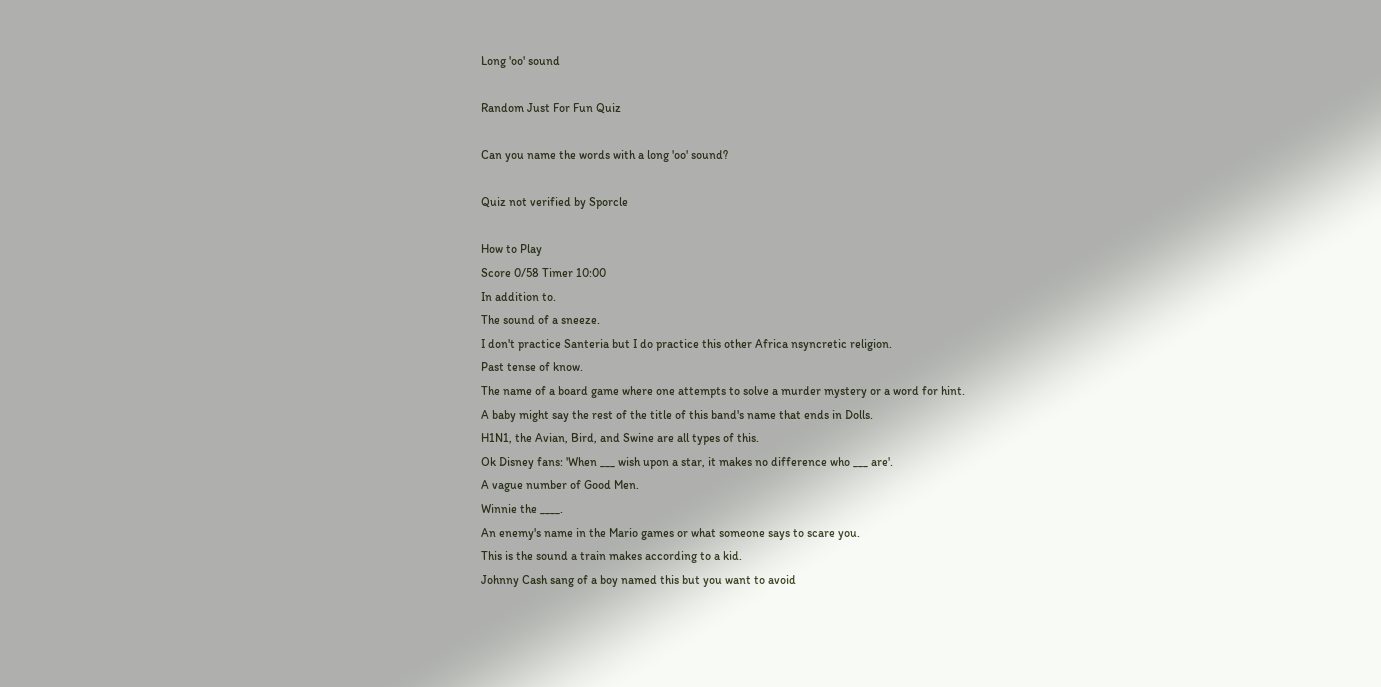Long 'oo' sound

Random Just For Fun Quiz

Can you name the words with a long 'oo' sound?

Quiz not verified by Sporcle

How to Play
Score 0/58 Timer 10:00
In addition to.
The sound of a sneeze.
I don't practice Santeria but I do practice this other Africa nsyncretic religion.
Past tense of know.
The name of a board game where one attempts to solve a murder mystery or a word for hint.
A baby might say the rest of the title of this band's name that ends in Dolls.
H1N1, the Avian, Bird, and Swine are all types of this.
Ok Disney fans: 'When ___ wish upon a star, it makes no difference who ___ are'.
A vague number of Good Men.
Winnie the ____.
An enemy's name in the Mario games or what someone says to scare you.
This is the sound a train makes according to a kid.
Johnny Cash sang of a boy named this but you want to avoid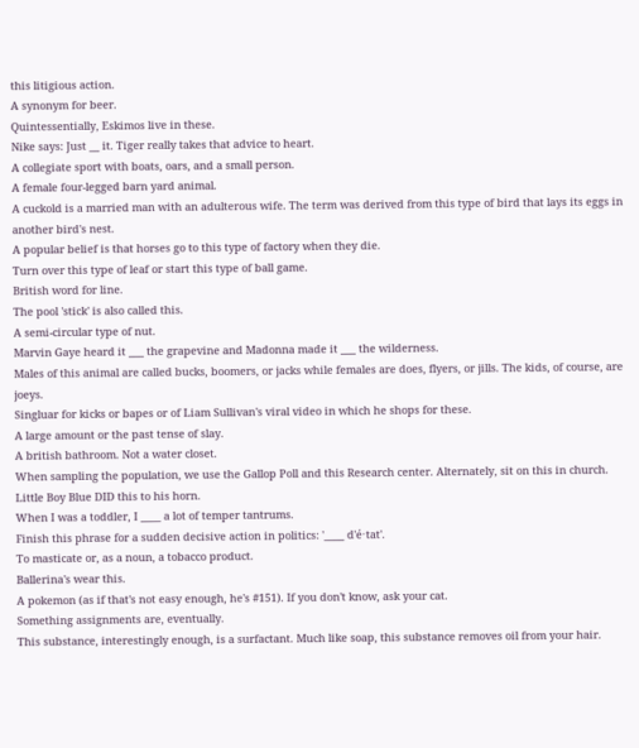this litigious action.
A synonym for beer.
Quintessentially, Eskimos live in these.
Nike says: Just __ it. Tiger really takes that advice to heart.
A collegiate sport with boats, oars, and a small person.
A female four-legged barn yard animal.
A cuckold is a married man with an adulterous wife. The term was derived from this type of bird that lays its eggs in another bird's nest.
A popular belief is that horses go to this type of factory when they die.
Turn over this type of leaf or start this type of ball game.
British word for line.
The pool 'stick' is also called this.
A semi-circular type of nut.
Marvin Gaye heard it ___ the grapevine and Madonna made it ___ the wilderness.
Males of this animal are called bucks, boomers, or jacks while females are does, flyers, or jills. The kids, of course, are joeys.
Singluar for kicks or bapes or of Liam Sullivan's viral video in which he shops for these.
A large amount or the past tense of slay.
A british bathroom. Not a water closet.
When sampling the population, we use the Gallop Poll and this Research center. Alternately, sit on this in church.
Little Boy Blue DID this to his horn.
When I was a toddler, I ____ a lot of temper tantrums.
Finish this phrase for a sudden decisive action in politics: '____ d'é⋅tat'.
To masticate or, as a noun, a tobacco product.
Ballerina's wear this.
A pokemon (as if that's not easy enough, he's #151). If you don't know, ask your cat.
Something assignments are, eventually.
This substance, interestingly enough, is a surfactant. Much like soap, this substance removes oil from your hair.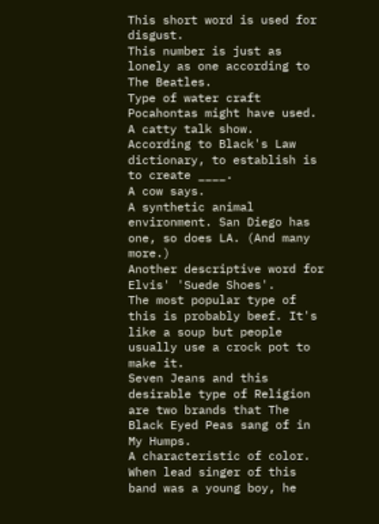This short word is used for disgust.
This number is just as lonely as one according to The Beatles.
Type of water craft Pocahontas might have used.
A catty talk show.
According to Black's Law dictionary, to establish is to create ____.
A cow says.
A synthetic animal environment. San Diego has one, so does LA. (And many more.)
Another descriptive word for Elvis' 'Suede Shoes'.
The most popular type of this is probably beef. It's like a soup but people usually use a crock pot to make it.
Seven Jeans and this desirable type of Religion are two brands that The Black Eyed Peas sang of in My Humps.
A characteristic of color.
When lead singer of this band was a young boy, he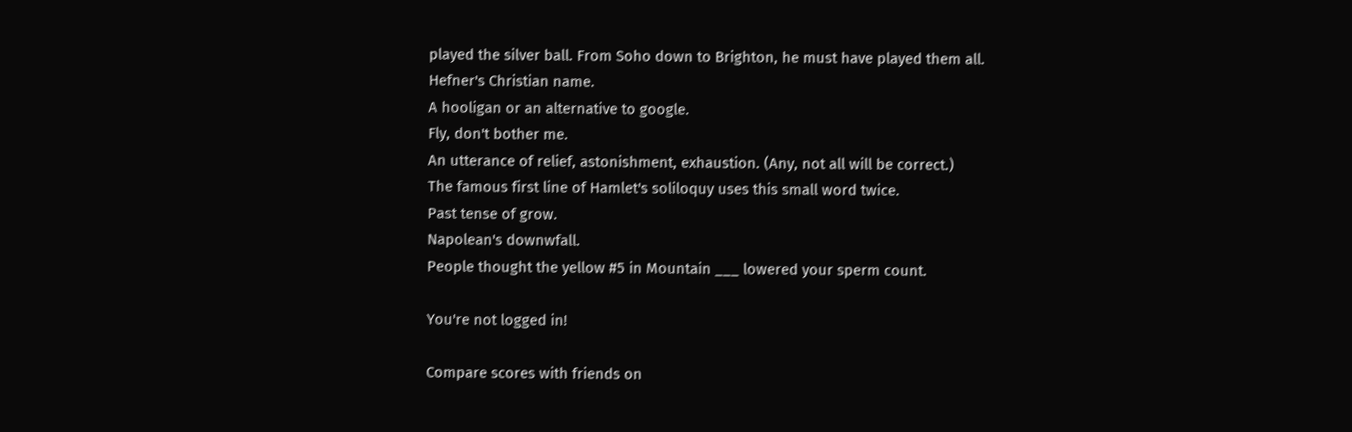played the silver ball. From Soho down to Brighton, he must have played them all.
Hefner's Christian name.
A hooligan or an alternative to google.
Fly, don't bother me.
An utterance of relief, astonishment, exhaustion. (Any, not all will be correct.)
The famous first line of Hamlet's soliloquy uses this small word twice.
Past tense of grow.
Napolean's downwfall.
People thought the yellow #5 in Mountain ___ lowered your sperm count.

You're not logged in!

Compare scores with friends on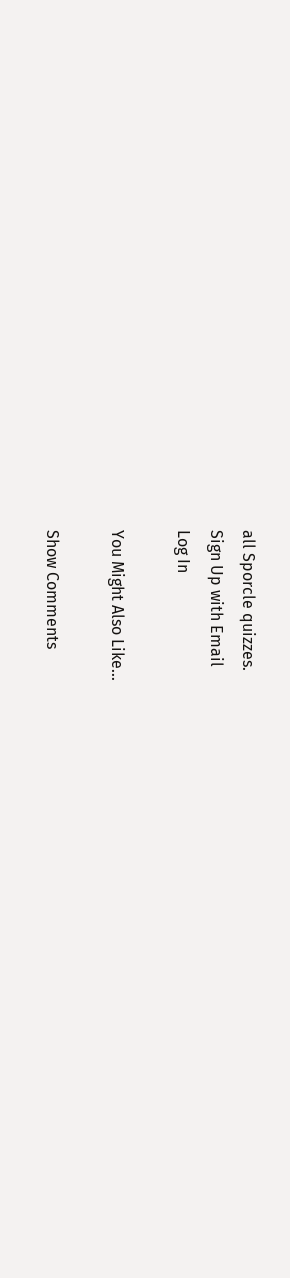all Sporcle quizzes.
Sign Up with Email
Log In

You Might Also Like...

Show Comments